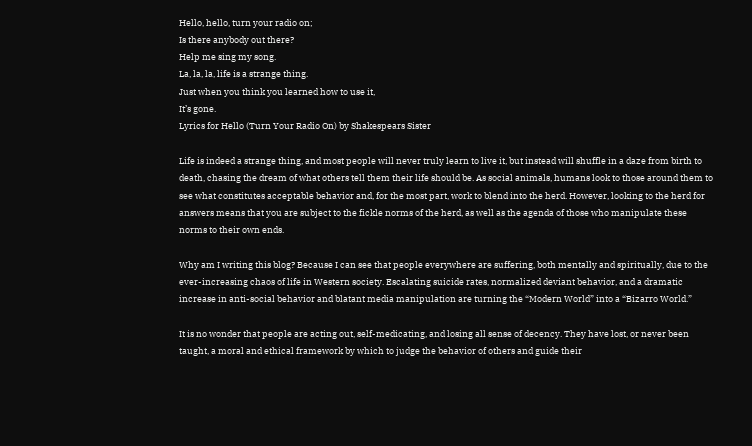Hello, hello, turn your radio on;
Is there anybody out there?
Help me sing my song.
La, la, la, life is a strange thing.
Just when you think you learned how to use it,
It’s gone.
Lyrics for Hello (Turn Your Radio On) by Shakespears Sister

Life is indeed a strange thing, and most people will never truly learn to live it, but instead will shuffle in a daze from birth to death, chasing the dream of what others tell them their life should be. As social animals, humans look to those around them to see what constitutes acceptable behavior and, for the most part, work to blend into the herd. However, looking to the herd for answers means that you are subject to the fickle norms of the herd, as well as the agenda of those who manipulate these norms to their own ends.

Why am I writing this blog? Because I can see that people everywhere are suffering, both mentally and spiritually, due to the ever-increasing chaos of life in Western society. Escalating suicide rates, normalized deviant behavior, and a dramatic increase in anti-social behavior and blatant media manipulation are turning the “Modern World” into a “Bizarro World.”

It is no wonder that people are acting out, self-medicating, and losing all sense of decency. They have lost, or never been taught, a moral and ethical framework by which to judge the behavior of others and guide their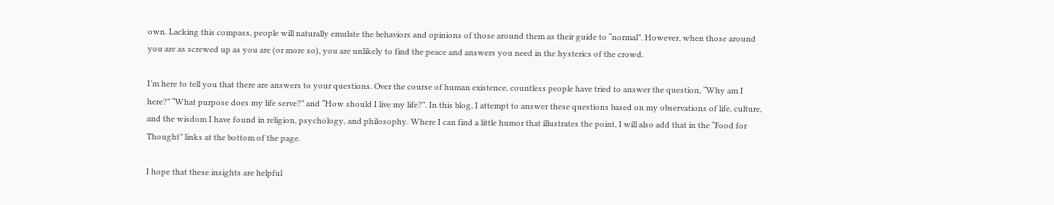own. Lacking this compass, people will naturally emulate the behaviors and opinions of those around them as their guide to “normal”. However, when those around you are as screwed up as you are (or more so), you are unlikely to find the peace and answers you need in the hysterics of the crowd.

I’m here to tell you that there are answers to your questions. Over the course of human existence, countless people have tried to answer the question, “Why am I here?” “What purpose does my life serve?” and “How should I live my life?”. In this blog, I attempt to answer these questions based on my observations of life, culture, and the wisdom I have found in religion, psychology, and philosophy. Where I can find a little humor that illustrates the point, I will also add that in the “Food for Thought” links at the bottom of the page.

I hope that these insights are helpful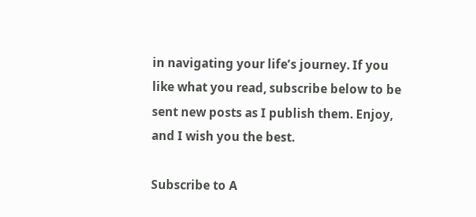in navigating your life’s journey. If you like what you read, subscribe below to be sent new posts as I publish them. Enjoy, and I wish you the best.

Subscribe to A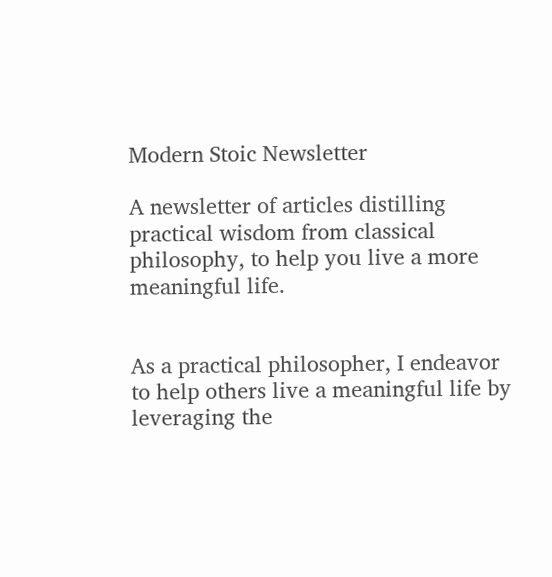Modern Stoic Newsletter

A newsletter of articles distilling practical wisdom from classical philosophy, to help you live a more meaningful life.


As a practical philosopher, I endeavor to help others live a meaningful life by leveraging the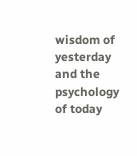wisdom of yesterday and the psychology of today